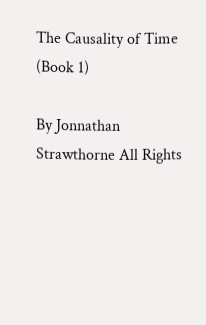The Causality of Time (Book 1)

By Jonnathan Strawthorne All Rights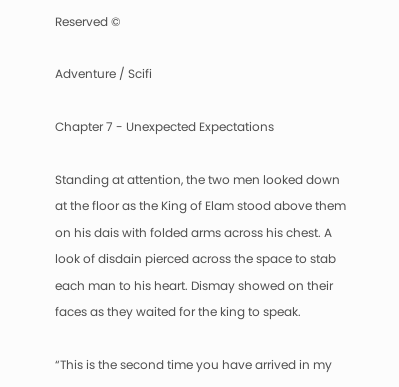Reserved ©

Adventure / Scifi

Chapter 7 - Unexpected Expectations

Standing at attention, the two men looked down at the floor as the King of Elam stood above them on his dais with folded arms across his chest. A look of disdain pierced across the space to stab each man to his heart. Dismay showed on their faces as they waited for the king to speak.

“This is the second time you have arrived in my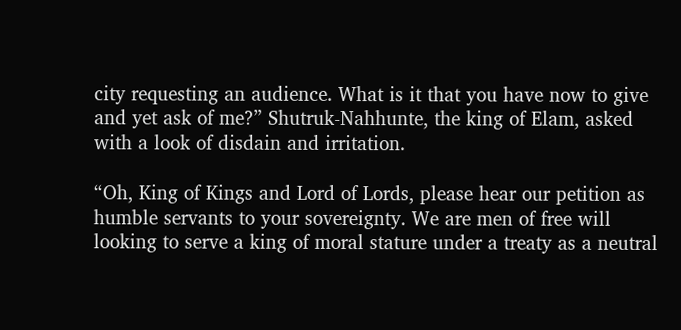city requesting an audience. What is it that you have now to give and yet ask of me?” Shutruk-Nahhunte, the king of Elam, asked with a look of disdain and irritation.

“Oh, King of Kings and Lord of Lords, please hear our petition as humble servants to your sovereignty. We are men of free will looking to serve a king of moral stature under a treaty as a neutral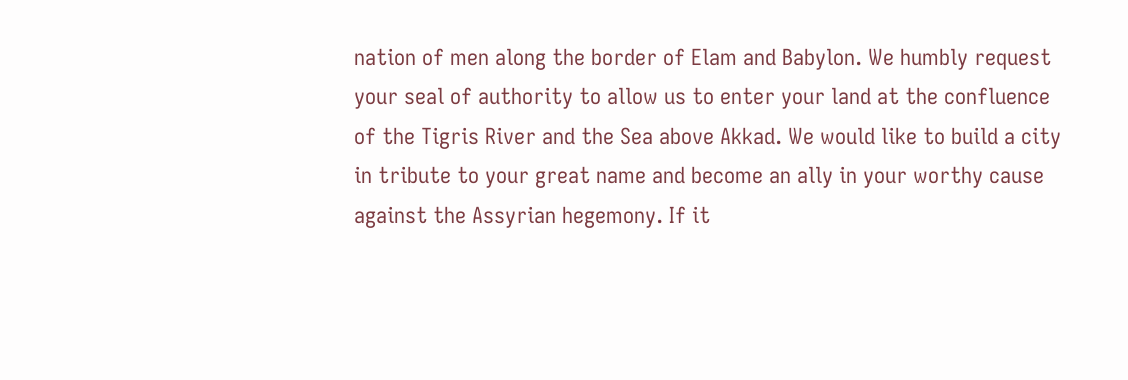nation of men along the border of Elam and Babylon. We humbly request your seal of authority to allow us to enter your land at the confluence of the Tigris River and the Sea above Akkad. We would like to build a city in tribute to your great name and become an ally in your worthy cause against the Assyrian hegemony. If it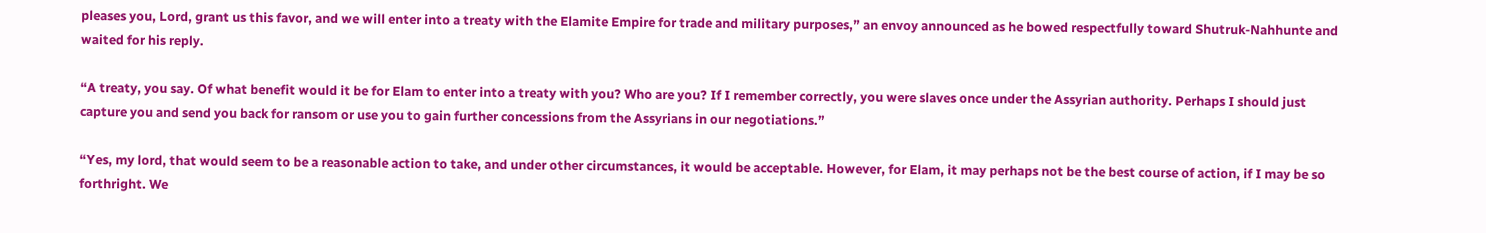pleases you, Lord, grant us this favor, and we will enter into a treaty with the Elamite Empire for trade and military purposes,” an envoy announced as he bowed respectfully toward Shutruk-Nahhunte and waited for his reply.

“A treaty, you say. Of what benefit would it be for Elam to enter into a treaty with you? Who are you? If I remember correctly, you were slaves once under the Assyrian authority. Perhaps I should just capture you and send you back for ransom or use you to gain further concessions from the Assyrians in our negotiations.”

“Yes, my lord, that would seem to be a reasonable action to take, and under other circumstances, it would be acceptable. However, for Elam, it may perhaps not be the best course of action, if I may be so forthright. We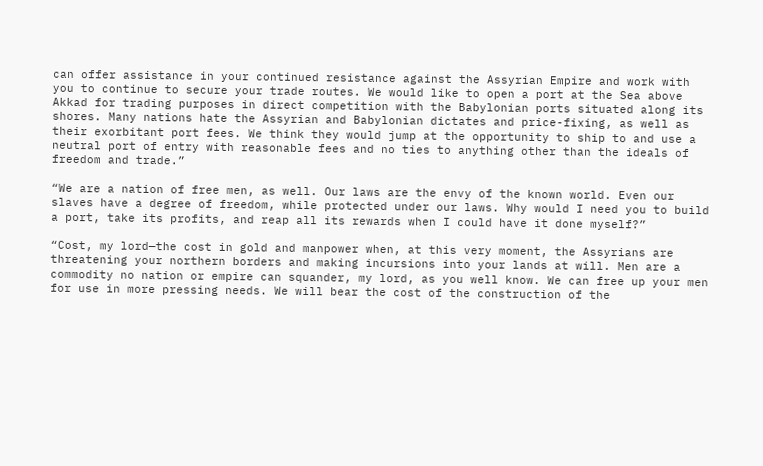can offer assistance in your continued resistance against the Assyrian Empire and work with you to continue to secure your trade routes. We would like to open a port at the Sea above Akkad for trading purposes in direct competition with the Babylonian ports situated along its shores. Many nations hate the Assyrian and Babylonian dictates and price-fixing, as well as their exorbitant port fees. We think they would jump at the opportunity to ship to and use a neutral port of entry with reasonable fees and no ties to anything other than the ideals of freedom and trade.”

“We are a nation of free men, as well. Our laws are the envy of the known world. Even our slaves have a degree of freedom, while protected under our laws. Why would I need you to build a port, take its profits, and reap all its rewards when I could have it done myself?”

“Cost, my lord—the cost in gold and manpower when, at this very moment, the Assyrians are threatening your northern borders and making incursions into your lands at will. Men are a commodity no nation or empire can squander, my lord, as you well know. We can free up your men for use in more pressing needs. We will bear the cost of the construction of the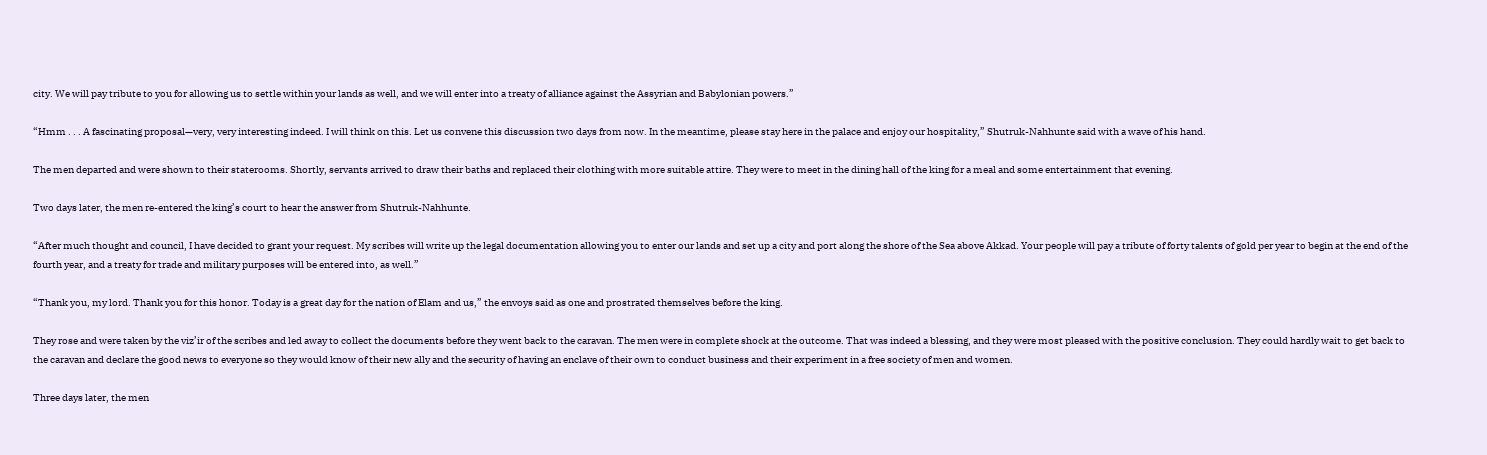city. We will pay tribute to you for allowing us to settle within your lands as well, and we will enter into a treaty of alliance against the Assyrian and Babylonian powers.”

“Hmm . . . A fascinating proposal—very, very interesting indeed. I will think on this. Let us convene this discussion two days from now. In the meantime, please stay here in the palace and enjoy our hospitality,” Shutruk-Nahhunte said with a wave of his hand.

The men departed and were shown to their staterooms. Shortly, servants arrived to draw their baths and replaced their clothing with more suitable attire. They were to meet in the dining hall of the king for a meal and some entertainment that evening.

Two days later, the men re-entered the king’s court to hear the answer from Shutruk-Nahhunte.

“After much thought and council, I have decided to grant your request. My scribes will write up the legal documentation allowing you to enter our lands and set up a city and port along the shore of the Sea above Akkad. Your people will pay a tribute of forty talents of gold per year to begin at the end of the fourth year, and a treaty for trade and military purposes will be entered into, as well.”

“Thank you, my lord. Thank you for this honor. Today is a great day for the nation of Elam and us,” the envoys said as one and prostrated themselves before the king.

They rose and were taken by the viz’ir of the scribes and led away to collect the documents before they went back to the caravan. The men were in complete shock at the outcome. That was indeed a blessing, and they were most pleased with the positive conclusion. They could hardly wait to get back to the caravan and declare the good news to everyone so they would know of their new ally and the security of having an enclave of their own to conduct business and their experiment in a free society of men and women.

Three days later, the men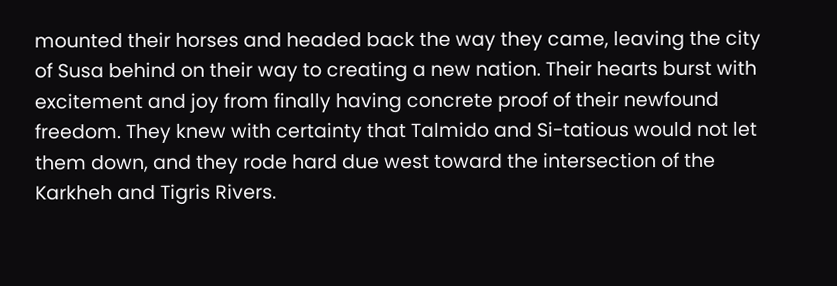mounted their horses and headed back the way they came, leaving the city of Susa behind on their way to creating a new nation. Their hearts burst with excitement and joy from finally having concrete proof of their newfound freedom. They knew with certainty that Talmido and Si-tatious would not let them down, and they rode hard due west toward the intersection of the Karkheh and Tigris Rivers.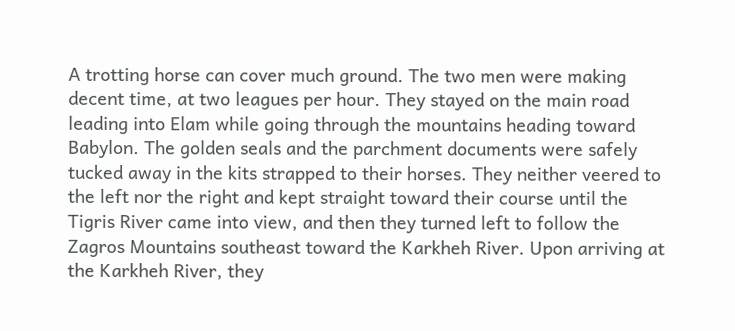A trotting horse can cover much ground. The two men were making decent time, at two leagues per hour. They stayed on the main road leading into Elam while going through the mountains heading toward Babylon. The golden seals and the parchment documents were safely tucked away in the kits strapped to their horses. They neither veered to the left nor the right and kept straight toward their course until the Tigris River came into view, and then they turned left to follow the Zagros Mountains southeast toward the Karkheh River. Upon arriving at the Karkheh River, they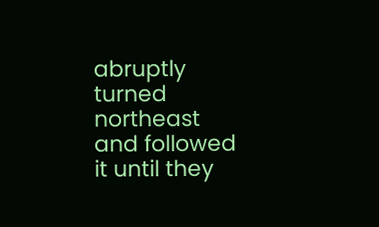abruptly turned northeast and followed it until they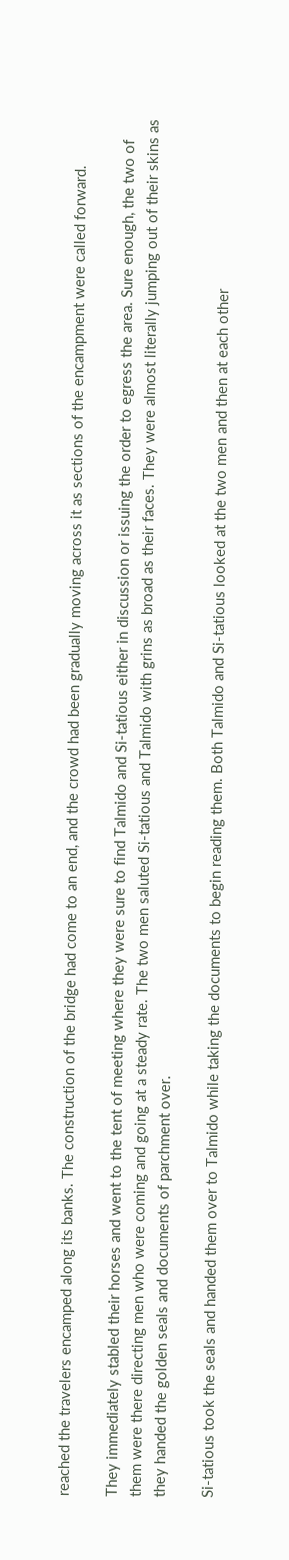reached the travelers encamped along its banks. The construction of the bridge had come to an end, and the crowd had been gradually moving across it as sections of the encampment were called forward.

They immediately stabled their horses and went to the tent of meeting where they were sure to find Talmido and Si-tatious either in discussion or issuing the order to egress the area. Sure enough, the two of them were there directing men who were coming and going at a steady rate. The two men saluted Si-tatious and Talmido with grins as broad as their faces. They were almost literally jumping out of their skins as they handed the golden seals and documents of parchment over.

Si-tatious took the seals and handed them over to Talmido while taking the documents to begin reading them. Both Talmido and Si-tatious looked at the two men and then at each other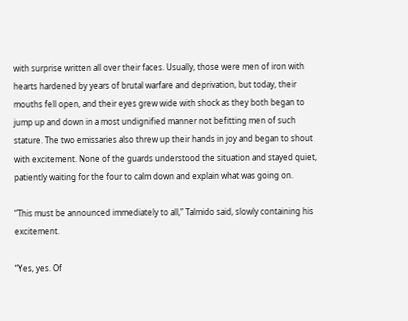with surprise written all over their faces. Usually, those were men of iron with hearts hardened by years of brutal warfare and deprivation, but today, their mouths fell open, and their eyes grew wide with shock as they both began to jump up and down in a most undignified manner not befitting men of such stature. The two emissaries also threw up their hands in joy and began to shout with excitement. None of the guards understood the situation and stayed quiet, patiently waiting for the four to calm down and explain what was going on.

“This must be announced immediately to all,” Talmido said, slowly containing his excitement.

“Yes, yes. Of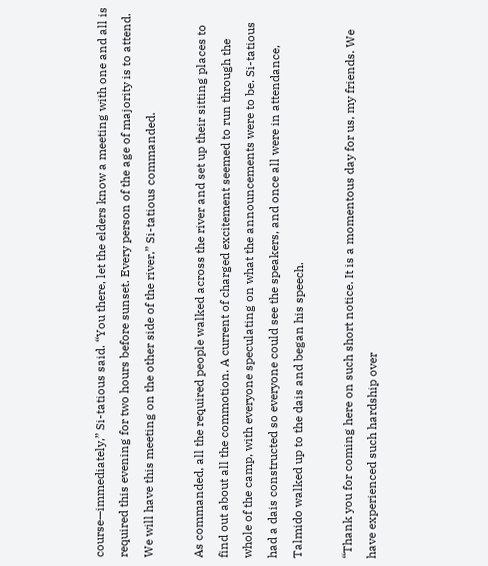course—immediately,” Si-tatious said. “You there, let the elders know a meeting with one and all is required this evening for two hours before sunset. Every person of the age of majority is to attend. We will have this meeting on the other side of the river,” Si-tatious commanded.

As commanded, all the required people walked across the river and set up their sitting places to find out about all the commotion. A current of charged excitement seemed to run through the whole of the camp, with everyone speculating on what the announcements were to be. Si-tatious had a dais constructed so everyone could see the speakers, and once all were in attendance, Talmido walked up to the dais and began his speech.

“Thank you for coming here on such short notice. It is a momentous day for us, my friends. We have experienced such hardship over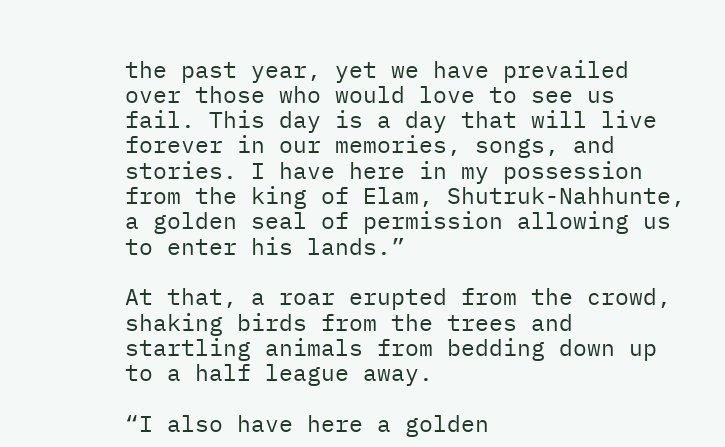the past year, yet we have prevailed over those who would love to see us fail. This day is a day that will live forever in our memories, songs, and stories. I have here in my possession from the king of Elam, Shutruk-Nahhunte, a golden seal of permission allowing us to enter his lands.”

At that, a roar erupted from the crowd, shaking birds from the trees and startling animals from bedding down up to a half league away.

“I also have here a golden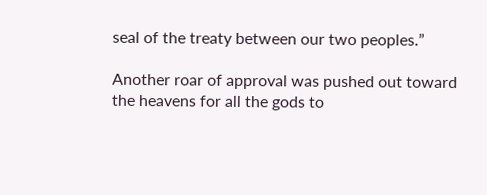seal of the treaty between our two peoples.”

Another roar of approval was pushed out toward the heavens for all the gods to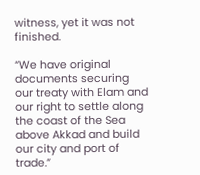witness, yet it was not finished.

“We have original documents securing our treaty with Elam and our right to settle along the coast of the Sea above Akkad and build our city and port of trade.”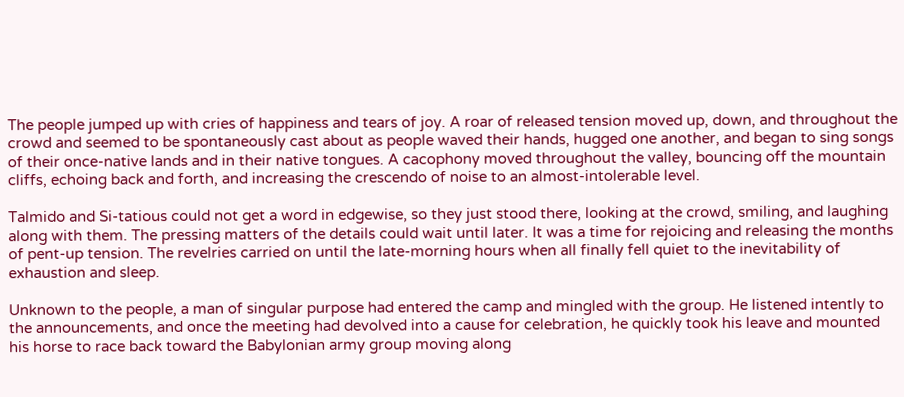The people jumped up with cries of happiness and tears of joy. A roar of released tension moved up, down, and throughout the crowd and seemed to be spontaneously cast about as people waved their hands, hugged one another, and began to sing songs of their once-native lands and in their native tongues. A cacophony moved throughout the valley, bouncing off the mountain cliffs, echoing back and forth, and increasing the crescendo of noise to an almost-intolerable level.

Talmido and Si-tatious could not get a word in edgewise, so they just stood there, looking at the crowd, smiling, and laughing along with them. The pressing matters of the details could wait until later. It was a time for rejoicing and releasing the months of pent-up tension. The revelries carried on until the late-morning hours when all finally fell quiet to the inevitability of exhaustion and sleep.

Unknown to the people, a man of singular purpose had entered the camp and mingled with the group. He listened intently to the announcements, and once the meeting had devolved into a cause for celebration, he quickly took his leave and mounted his horse to race back toward the Babylonian army group moving along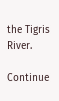the Tigris River.

Continue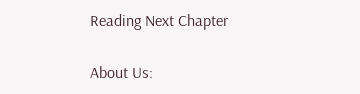Reading Next Chapter

About Us: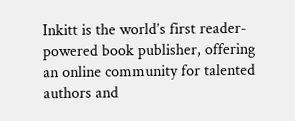Inkitt is the world’s first reader-powered book publisher, offering an online community for talented authors and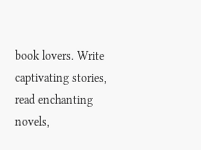book lovers. Write captivating stories, read enchanting novels,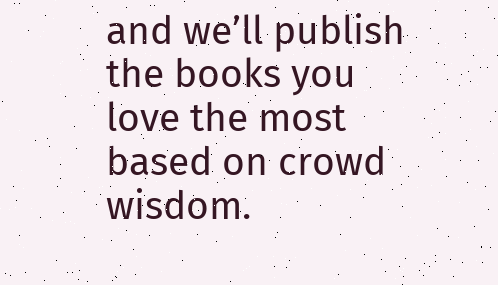and we’ll publish the books you love the most based on crowd wisdom.